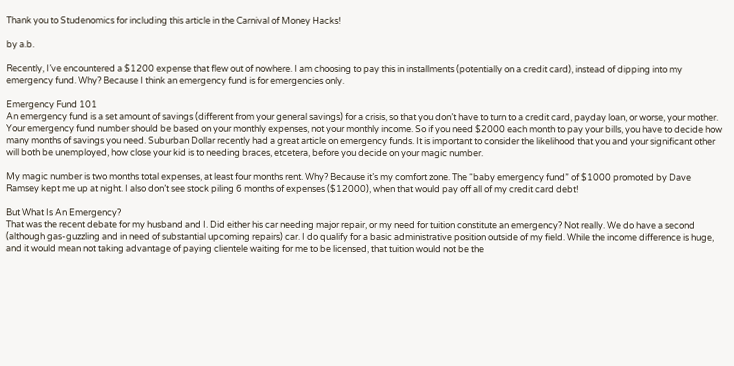Thank you to Studenomics for including this article in the Carnival of Money Hacks!

by a.b.

Recently, I’ve encountered a $1200 expense that flew out of nowhere. I am choosing to pay this in installments (potentially on a credit card), instead of dipping into my emergency fund. Why? Because I think an emergency fund is for emergencies only.

Emergency Fund 101
An emergency fund is a set amount of savings (different from your general savings) for a crisis, so that you don’t have to turn to a credit card, payday loan, or worse, your mother. Your emergency fund number should be based on your monthly expenses, not your monthly income. So if you need $2000 each month to pay your bills, you have to decide how many months of savings you need. Suburban Dollar recently had a great article on emergency funds. It is important to consider the likelihood that you and your significant other will both be unemployed, how close your kid is to needing braces, etcetera, before you decide on your magic number.

My magic number is two months total expenses, at least four months rent. Why? Because it’s my comfort zone. The “baby emergency fund” of $1000 promoted by Dave Ramsey kept me up at night. I also don’t see stock piling 6 months of expenses ($12000), when that would pay off all of my credit card debt!

But What Is An Emergency?
That was the recent debate for my husband and I. Did either his car needing major repair, or my need for tuition constitute an emergency? Not really. We do have a second (although gas-guzzling and in need of substantial upcoming repairs) car. I do qualify for a basic administrative position outside of my field. While the income difference is huge, and it would mean not taking advantage of paying clientele waiting for me to be licensed, that tuition would not be the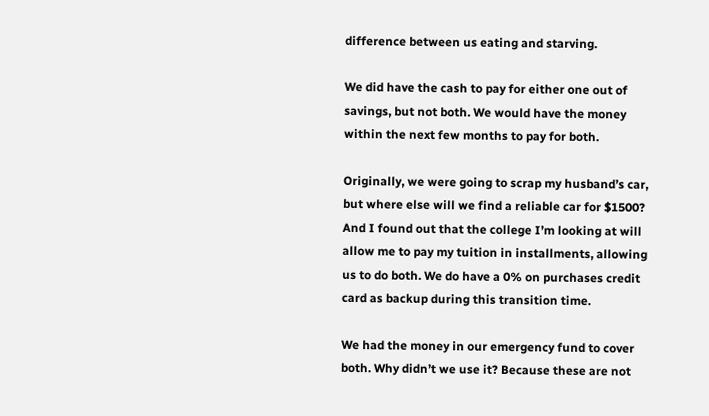difference between us eating and starving.

We did have the cash to pay for either one out of savings, but not both. We would have the money within the next few months to pay for both.

Originally, we were going to scrap my husband’s car, but where else will we find a reliable car for $1500? And I found out that the college I’m looking at will allow me to pay my tuition in installments, allowing us to do both. We do have a 0% on purchases credit card as backup during this transition time.

We had the money in our emergency fund to cover both. Why didn’t we use it? Because these are not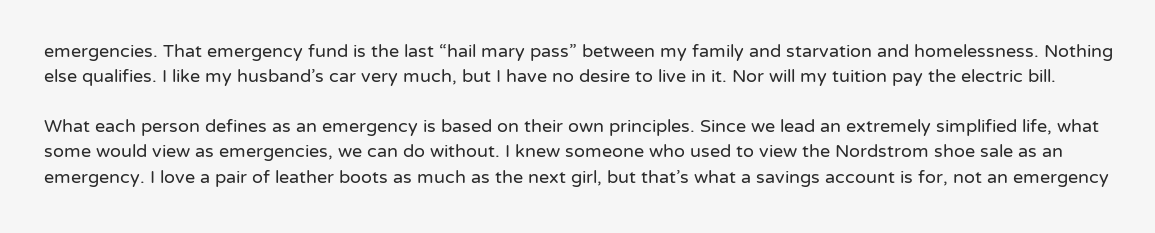emergencies. That emergency fund is the last “hail mary pass” between my family and starvation and homelessness. Nothing else qualifies. I like my husband’s car very much, but I have no desire to live in it. Nor will my tuition pay the electric bill.

What each person defines as an emergency is based on their own principles. Since we lead an extremely simplified life, what some would view as emergencies, we can do without. I knew someone who used to view the Nordstrom shoe sale as an emergency. I love a pair of leather boots as much as the next girl, but that’s what a savings account is for, not an emergency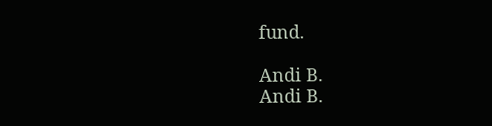fund.

Andi B.
Andi B.